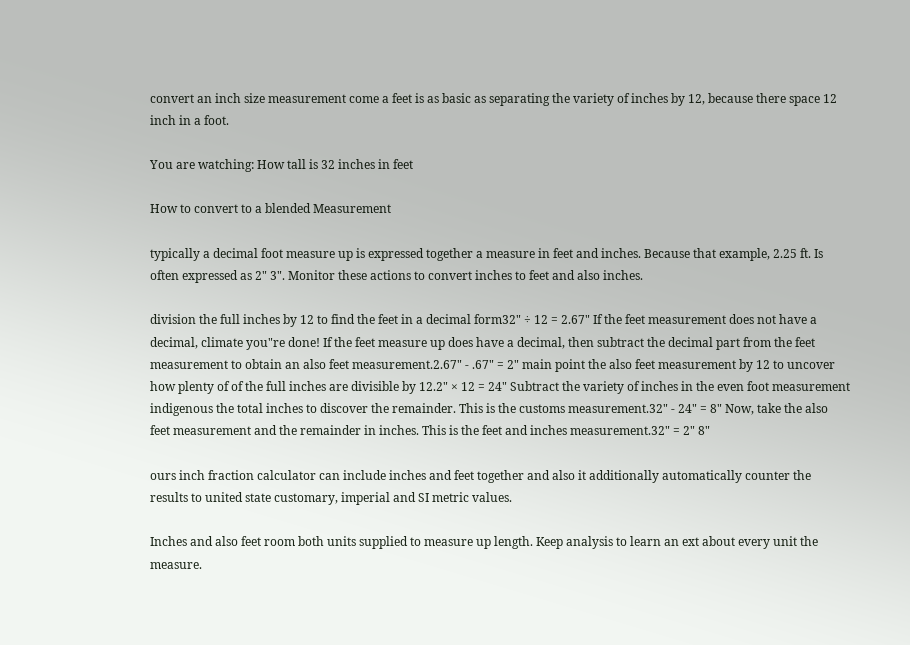convert an inch size measurement come a feet is as basic as separating the variety of inches by 12, because there space 12 inch in a foot.

You are watching: How tall is 32 inches in feet

How to convert to a blended Measurement

typically a decimal foot measure up is expressed together a measure in feet and inches. Because that example, 2.25 ft. Is often expressed as 2" 3". Monitor these actions to convert inches to feet and also inches.

division the full inches by 12 to find the feet in a decimal form32" ÷ 12 = 2.67" If the feet measurement does not have a decimal, climate you"re done! If the feet measure up does have a decimal, then subtract the decimal part from the feet measurement to obtain an also feet measurement.2.67" - .67" = 2" main point the also feet measurement by 12 to uncover how plenty of of the full inches are divisible by 12.2" × 12 = 24" Subtract the variety of inches in the even foot measurement indigenous the total inches to discover the remainder. This is the customs measurement.32" - 24" = 8" Now, take the also feet measurement and the remainder in inches. This is the feet and inches measurement.32" = 2" 8"

ours inch fraction calculator can include inches and feet together and also it additionally automatically counter the results to united state customary, imperial and SI metric values.

Inches and also feet room both units supplied to measure up length. Keep analysis to learn an ext about every unit the measure.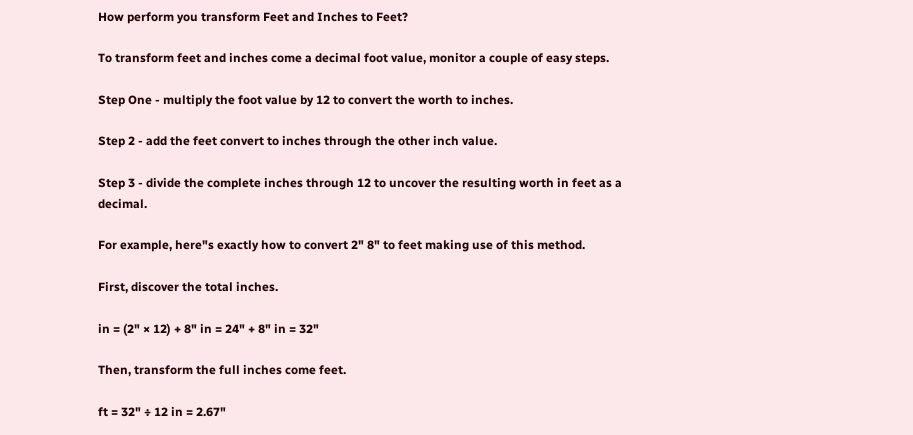How perform you transform Feet and Inches to Feet?

To transform feet and inches come a decimal foot value, monitor a couple of easy steps.

Step One - multiply the foot value by 12 to convert the worth to inches.

Step 2 - add the feet convert to inches through the other inch value.

Step 3 - divide the complete inches through 12 to uncover the resulting worth in feet as a decimal.

For example, here"s exactly how to convert 2" 8" to feet making use of this method.

First, discover the total inches.

in = (2" × 12) + 8" in = 24" + 8" in = 32"

Then, transform the full inches come feet.

ft = 32" ÷ 12 in = 2.67"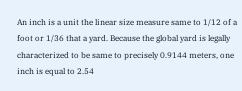An inch is a unit the linear size measure same to 1/12 of a foot or 1/36 that a yard. Because the global yard is legally characterized to be same to precisely 0.9144 meters, one inch is equal to 2.54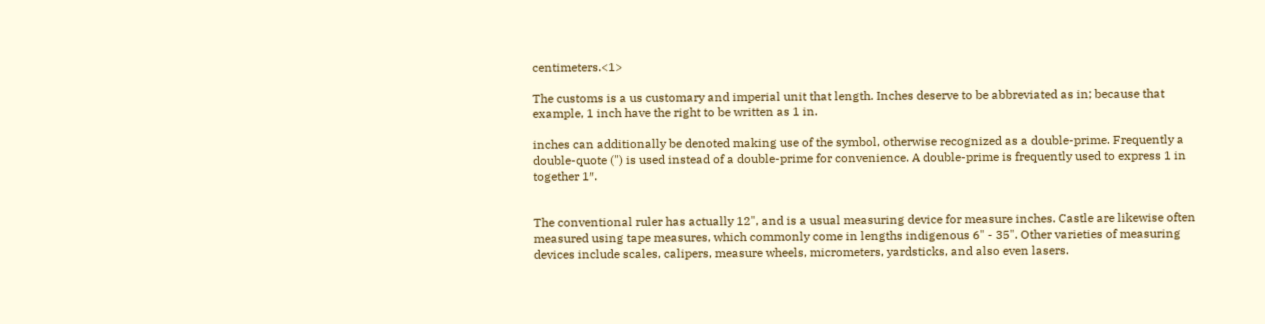centimeters.<1>

The customs is a us customary and imperial unit that length. Inches deserve to be abbreviated as in; because that example, 1 inch have the right to be written as 1 in.

inches can additionally be denoted making use of the symbol, otherwise recognized as a double-prime. Frequently a double-quote (") is used instead of a double-prime for convenience. A double-prime is frequently used to express 1 in together 1″.


The conventional ruler has actually 12", and is a usual measuring device for measure inches. Castle are likewise often measured using tape measures, which commonly come in lengths indigenous 6" - 35". Other varieties of measuring devices include scales, calipers, measure wheels, micrometers, yardsticks, and also even lasers.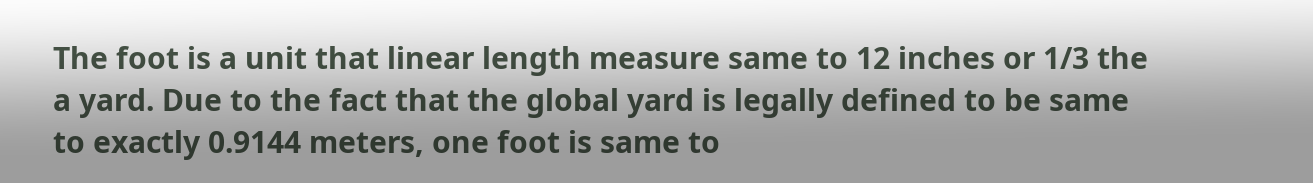The foot is a unit that linear length measure same to 12 inches or 1/3 the a yard. Due to the fact that the global yard is legally defined to be same to exactly 0.9144 meters, one foot is same to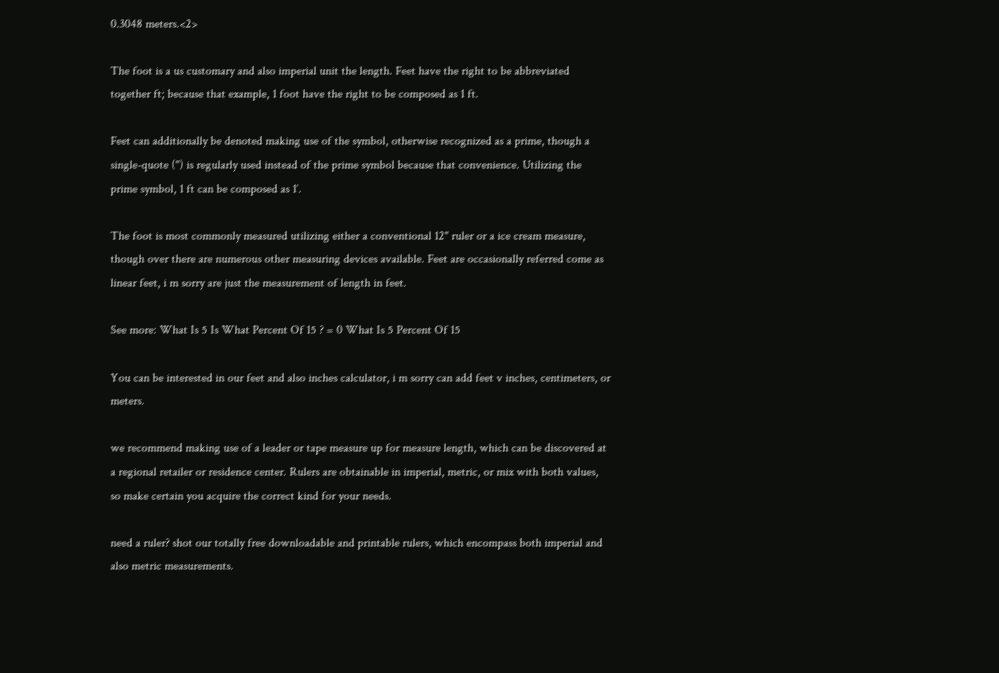0.3048 meters.<2>

The foot is a us customary and also imperial unit the length. Feet have the right to be abbreviated together ft; because that example, 1 foot have the right to be composed as 1 ft.

Feet can additionally be denoted making use of the symbol, otherwise recognized as a prime, though a single-quote (") is regularly used instead of the prime symbol because that convenience. Utilizing the prime symbol, 1 ft can be composed as 1′.

The foot is most commonly measured utilizing either a conventional 12" ruler or a ice cream measure, though over there are numerous other measuring devices available. Feet are occasionally referred come as linear feet, i m sorry are just the measurement of length in feet.

See more: What Is 5 Is What Percent Of 15 ? = 0 What Is 5 Percent Of 15

You can be interested in our feet and also inches calculator, i m sorry can add feet v inches, centimeters, or meters.

we recommend making use of a leader or tape measure up for measure length, which can be discovered at a regional retailer or residence center. Rulers are obtainable in imperial, metric, or mix with both values, so make certain you acquire the correct kind for your needs.

need a ruler? shot our totally free downloadable and printable rulers, which encompass both imperial and also metric measurements.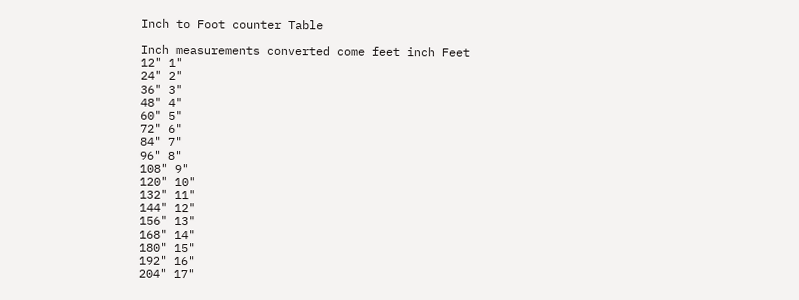Inch to Foot counter Table

Inch measurements converted come feet inch Feet
12" 1"
24" 2"
36" 3"
48" 4"
60" 5"
72" 6"
84" 7"
96" 8"
108" 9"
120" 10"
132" 11"
144" 12"
156" 13"
168" 14"
180" 15"
192" 16"
204" 17"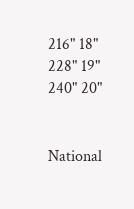216" 18"
228" 19"
240" 20"


National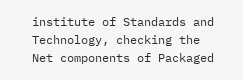institute of Standards and Technology, checking the Net components of Packaged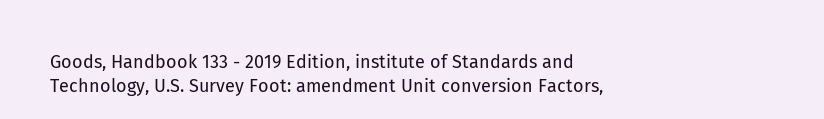Goods, Handbook 133 - 2019 Edition, institute of Standards and Technology, U.S. Survey Foot: amendment Unit conversion Factors,